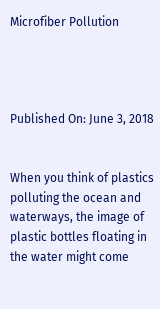Microfiber Pollution




Published On: June 3, 2018


When you think of plastics polluting the ocean and waterways, the image of plastic bottles floating in the water might come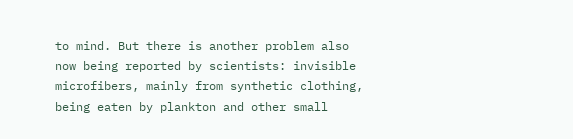to mind. But there is another problem also now being reported by scientists: invisible microfibers, mainly from synthetic clothing, being eaten by plankton and other small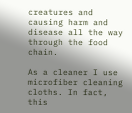creatures and causing harm and disease all the way through the food chain.

As a cleaner I use microfiber cleaning cloths. In fact, this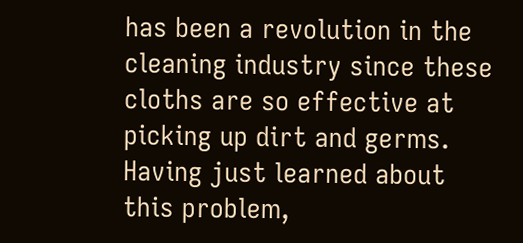has been a revolution in the cleaning industry since these cloths are so effective at picking up dirt and germs. Having just learned about this problem,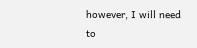however, I will need to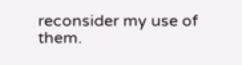reconsider my use of them.